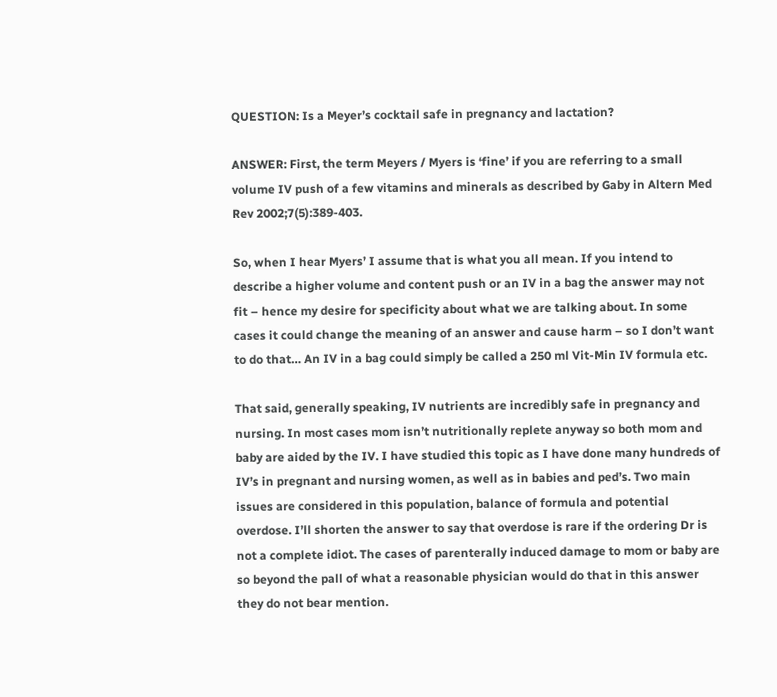QUESTION: Is a Meyer’s cocktail safe in pregnancy and lactation?

ANSWER: First, the term Meyers / Myers is ‘fine’ if you are referring to a small volume IV push of a few vitamins and minerals as described by Gaby in Altern Med Rev 2002;7(5):389-403.

So, when I hear Myers’ I assume that is what you all mean. If you intend to describe a higher volume and content push or an IV in a bag the answer may not fit – hence my desire for specificity about what we are talking about. In some cases it could change the meaning of an answer and cause harm – so I don’t want to do that… An IV in a bag could simply be called a 250 ml Vit-Min IV formula etc.

That said, generally speaking, IV nutrients are incredibly safe in pregnancy and nursing. In most cases mom isn’t nutritionally replete anyway so both mom and baby are aided by the IV. I have studied this topic as I have done many hundreds of IV’s in pregnant and nursing women, as well as in babies and ped’s. Two main issues are considered in this population, balance of formula and potential overdose. I’ll shorten the answer to say that overdose is rare if the ordering Dr is not a complete idiot. The cases of parenterally induced damage to mom or baby are so beyond the pall of what a reasonable physician would do that in this answer they do not bear mention.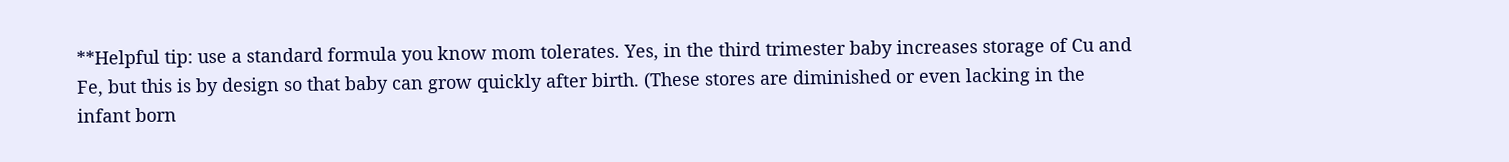**Helpful tip: use a standard formula you know mom tolerates. Yes, in the third trimester baby increases storage of Cu and Fe, but this is by design so that baby can grow quickly after birth. (These stores are diminished or even lacking in the infant born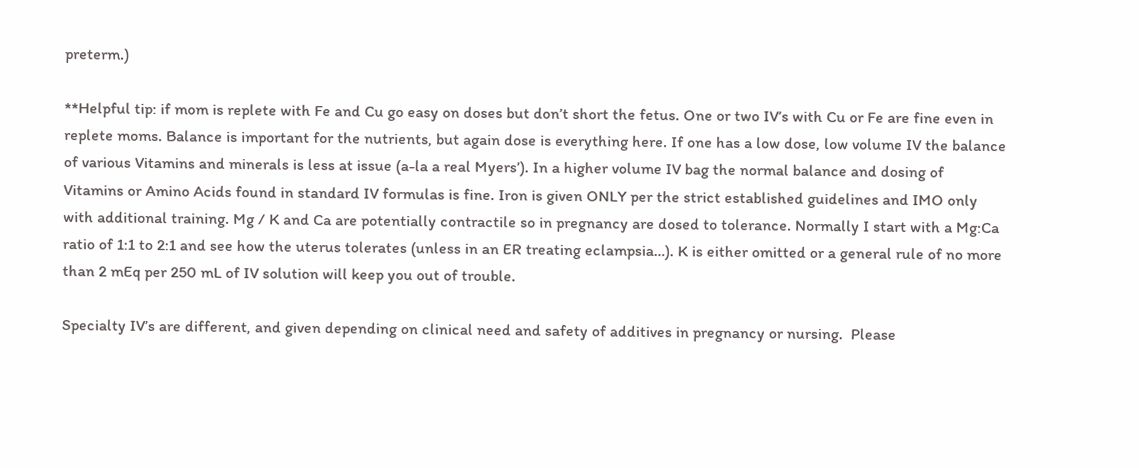preterm.)

**Helpful tip: if mom is replete with Fe and Cu go easy on doses but don’t short the fetus. One or two IV’s with Cu or Fe are fine even in replete moms. Balance is important for the nutrients, but again dose is everything here. If one has a low dose, low volume IV the balance of various Vitamins and minerals is less at issue (a-la a real Myers’). In a higher volume IV bag the normal balance and dosing of Vitamins or Amino Acids found in standard IV formulas is fine. Iron is given ONLY per the strict established guidelines and IMO only with additional training. Mg / K and Ca are potentially contractile so in pregnancy are dosed to tolerance. Normally I start with a Mg:Ca ratio of 1:1 to 2:1 and see how the uterus tolerates (unless in an ER treating eclampsia…). K is either omitted or a general rule of no more than 2 mEq per 250 mL of IV solution will keep you out of trouble.

Specialty IV’s are different, and given depending on clinical need and safety of additives in pregnancy or nursing.  Please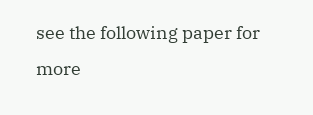see the following paper for more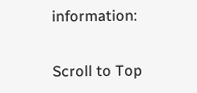information:

Scroll to Top